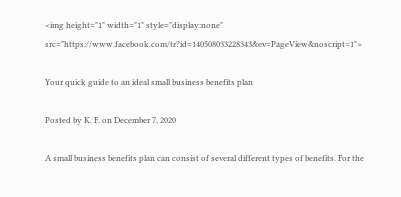<img height="1" width="1" style="display:none" src="https://www.facebook.com/tr?id=140508033228343&ev=PageView&noscript=1">

Your quick guide to an ideal small business benefits plan

Posted by K. F. on December 7, 2020

A small business benefits plan can consist of several different types of benefits. For the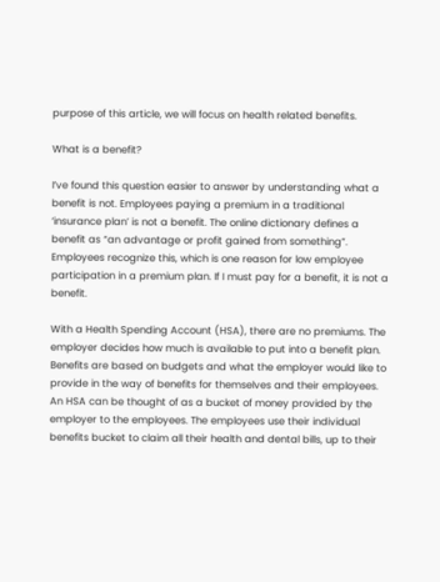purpose of this article, we will focus on health related benefits.

What is a benefit?

I’ve found this question easier to answer by understanding what a benefit is not. Employees paying a premium in a traditional ‘insurance plan’ is not a benefit. The online dictionary defines a benefit as “an advantage or profit gained from something”. Employees recognize this, which is one reason for low employee participation in a premium plan. If I must pay for a benefit, it is not a benefit.

With a Health Spending Account (HSA), there are no premiums. The employer decides how much is available to put into a benefit plan. Benefits are based on budgets and what the employer would like to provide in the way of benefits for themselves and their employees. An HSA can be thought of as a bucket of money provided by the employer to the employees. The employees use their individual benefits bucket to claim all their health and dental bills, up to their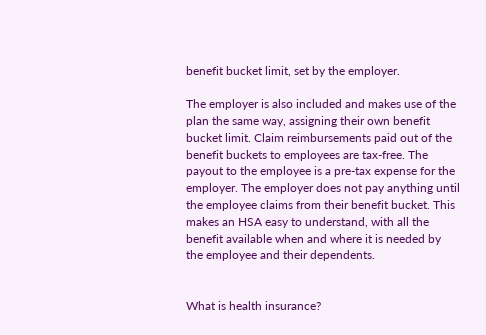benefit bucket limit, set by the employer.

The employer is also included and makes use of the plan the same way, assigning their own benefit bucket limit. Claim reimbursements paid out of the benefit buckets to employees are tax-free. The payout to the employee is a pre-tax expense for the employer. The employer does not pay anything until the employee claims from their benefit bucket. This makes an HSA easy to understand, with all the benefit available when and where it is needed by the employee and their dependents.


What is health insurance?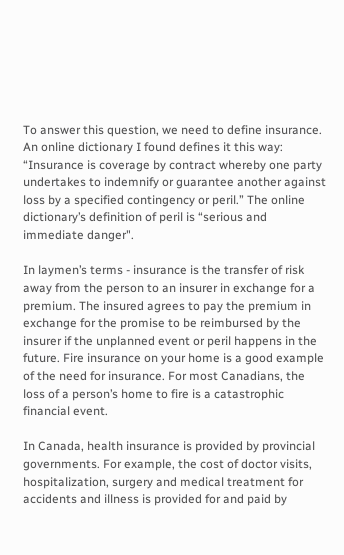To answer this question, we need to define insurance. An online dictionary I found defines it this way: “Insurance is coverage by contract whereby one party undertakes to indemnify or guarantee another against loss by a specified contingency or peril.” The online dictionary’s definition of peril is “serious and immediate danger".

In laymen’s terms - insurance is the transfer of risk away from the person to an insurer in exchange for a premium. The insured agrees to pay the premium in exchange for the promise to be reimbursed by the insurer if the unplanned event or peril happens in the future. Fire insurance on your home is a good example of the need for insurance. For most Canadians, the loss of a person’s home to fire is a catastrophic financial event.

In Canada, health insurance is provided by provincial governments. For example, the cost of doctor visits, hospitalization, surgery and medical treatment for accidents and illness is provided for and paid by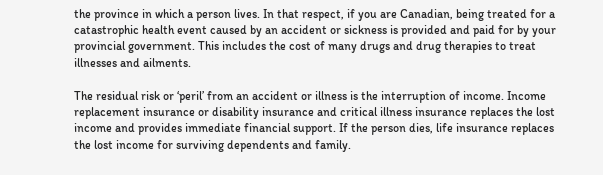the province in which a person lives. In that respect, if you are Canadian, being treated for a catastrophic health event caused by an accident or sickness is provided and paid for by your provincial government. This includes the cost of many drugs and drug therapies to treat illnesses and ailments.

The residual risk or ‘peril’ from an accident or illness is the interruption of income. Income replacement insurance or disability insurance and critical illness insurance replaces the lost income and provides immediate financial support. If the person dies, life insurance replaces the lost income for surviving dependents and family.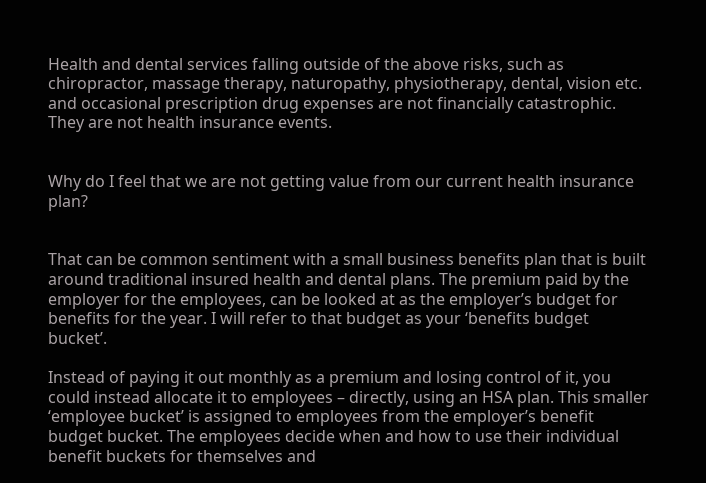Health and dental services falling outside of the above risks, such as chiropractor, massage therapy, naturopathy, physiotherapy, dental, vision etc. and occasional prescription drug expenses are not financially catastrophic. They are not health insurance events.


Why do I feel that we are not getting value from our current health insurance plan?


That can be common sentiment with a small business benefits plan that is built around traditional insured health and dental plans. The premium paid by the employer for the employees, can be looked at as the employer’s budget for benefits for the year. I will refer to that budget as your ‘benefits budget bucket’.

Instead of paying it out monthly as a premium and losing control of it, you could instead allocate it to employees – directly, using an HSA plan. This smaller ‘employee bucket’ is assigned to employees from the employer’s benefit budget bucket. The employees decide when and how to use their individual benefit buckets for themselves and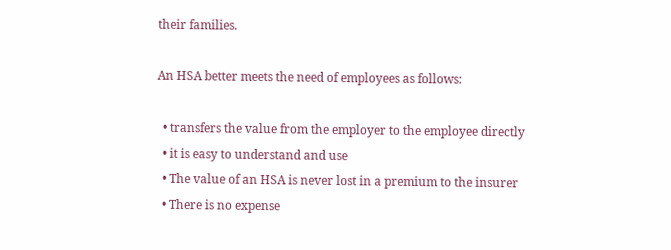their families.

An HSA better meets the need of employees as follows:

  • transfers the value from the employer to the employee directly
  • it is easy to understand and use
  • The value of an HSA is never lost in a premium to the insurer
  • There is no expense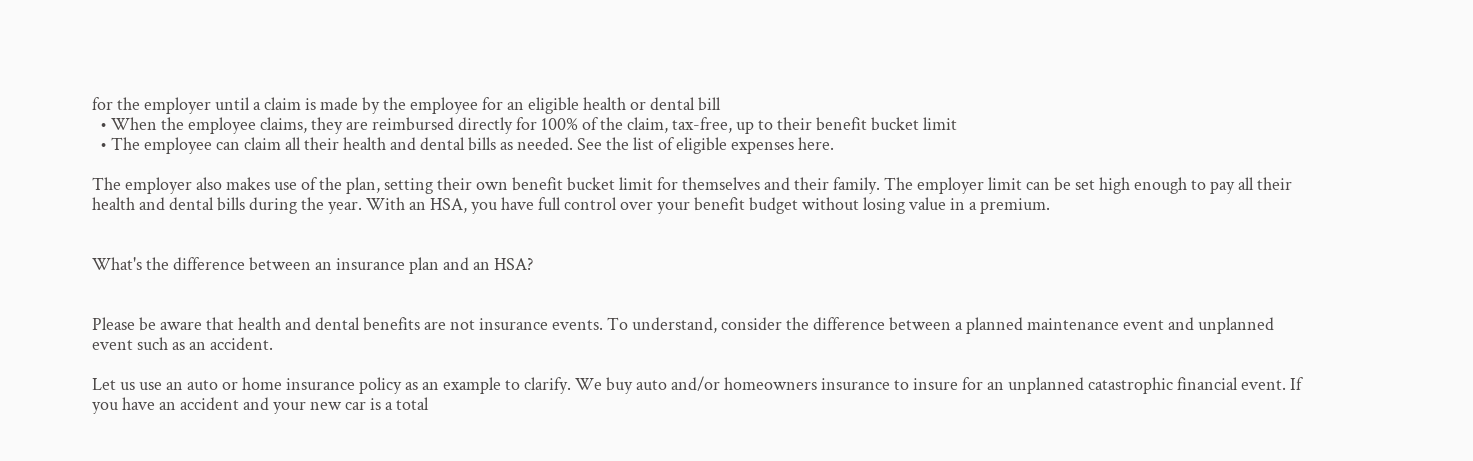for the employer until a claim is made by the employee for an eligible health or dental bill
  • When the employee claims, they are reimbursed directly for 100% of the claim, tax-free, up to their benefit bucket limit
  • The employee can claim all their health and dental bills as needed. See the list of eligible expenses here.

The employer also makes use of the plan, setting their own benefit bucket limit for themselves and their family. The employer limit can be set high enough to pay all their health and dental bills during the year. With an HSA, you have full control over your benefit budget without losing value in a premium.


What's the difference between an insurance plan and an HSA?


Please be aware that health and dental benefits are not insurance events. To understand, consider the difference between a planned maintenance event and unplanned event such as an accident.

Let us use an auto or home insurance policy as an example to clarify. We buy auto and/or homeowners insurance to insure for an unplanned catastrophic financial event. If you have an accident and your new car is a total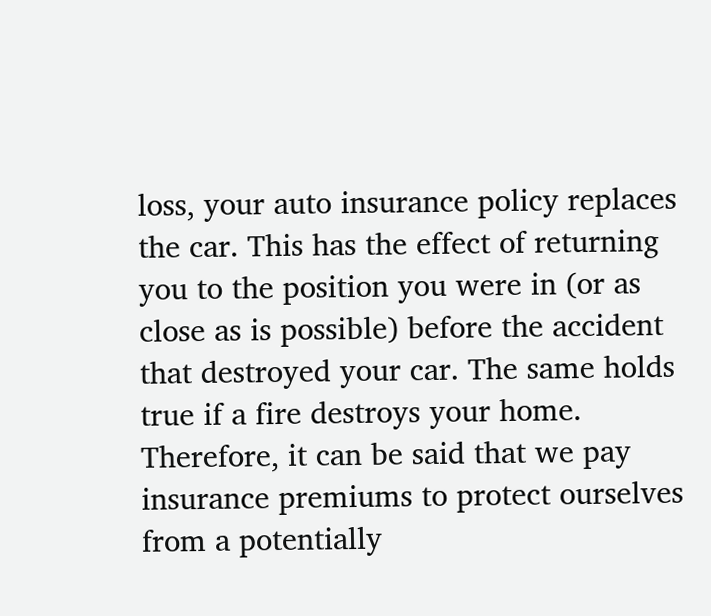loss, your auto insurance policy replaces the car. This has the effect of returning you to the position you were in (or as close as is possible) before the accident that destroyed your car. The same holds true if a fire destroys your home. Therefore, it can be said that we pay insurance premiums to protect ourselves from a potentially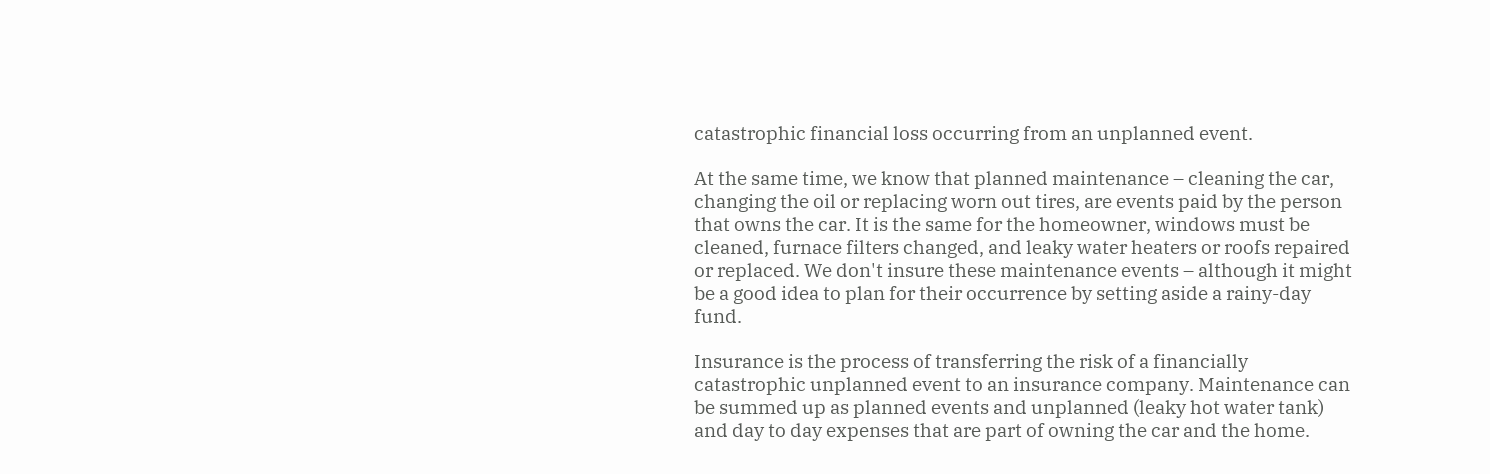catastrophic financial loss occurring from an unplanned event.

At the same time, we know that planned maintenance – cleaning the car, changing the oil or replacing worn out tires, are events paid by the person that owns the car. It is the same for the homeowner, windows must be cleaned, furnace filters changed, and leaky water heaters or roofs repaired or replaced. We don't insure these maintenance events – although it might be a good idea to plan for their occurrence by setting aside a rainy-day fund.

Insurance is the process of transferring the risk of a financially catastrophic unplanned event to an insurance company. Maintenance can be summed up as planned events and unplanned (leaky hot water tank) and day to day expenses that are part of owning the car and the home.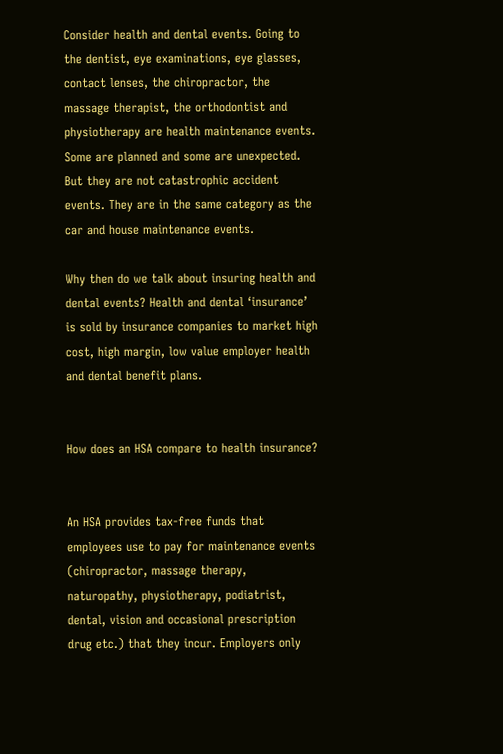Consider health and dental events. Going to the dentist, eye examinations, eye glasses, contact lenses, the chiropractor, the massage therapist, the orthodontist and physiotherapy are health maintenance events. Some are planned and some are unexpected. But they are not catastrophic accident events. They are in the same category as the car and house maintenance events.

Why then do we talk about insuring health and dental events? Health and dental ‘insurance’ is sold by insurance companies to market high cost, high margin, low value employer health and dental benefit plans.


How does an HSA compare to health insurance?


An HSA provides tax-free funds that employees use to pay for maintenance events (chiropractor, massage therapy, naturopathy, physiotherapy, podiatrist, dental, vision and occasional prescription drug etc.) that they incur. Employers only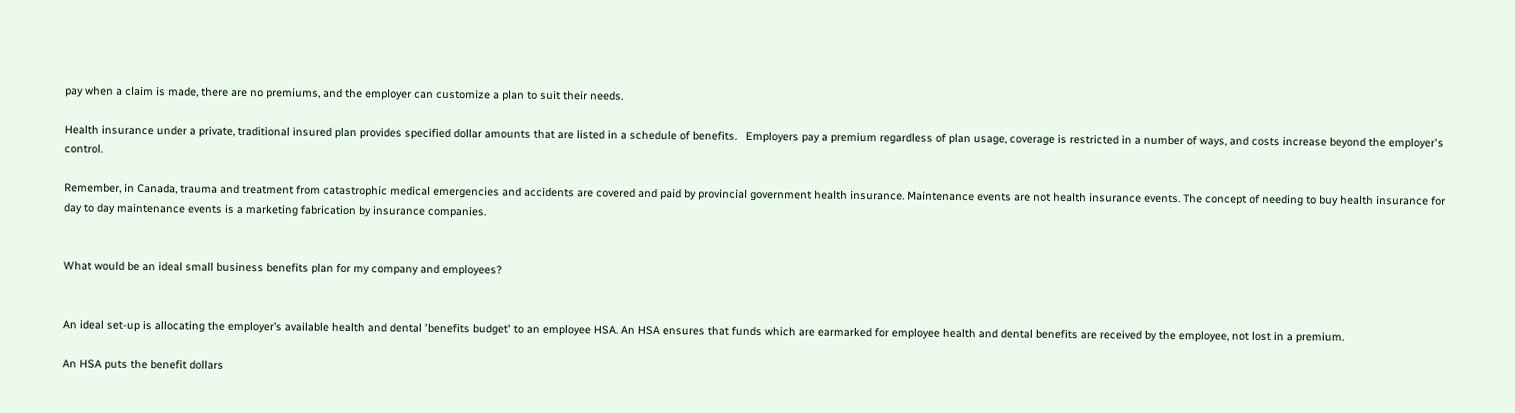pay when a claim is made, there are no premiums, and the employer can customize a plan to suit their needs.

Health insurance under a private, traditional insured plan provides specified dollar amounts that are listed in a schedule of benefits.   Employers pay a premium regardless of plan usage, coverage is restricted in a number of ways, and costs increase beyond the employer's control.

Remember, in Canada, trauma and treatment from catastrophic medical emergencies and accidents are covered and paid by provincial government health insurance. Maintenance events are not health insurance events. The concept of needing to buy health insurance for day to day maintenance events is a marketing fabrication by insurance companies.


What would be an ideal small business benefits plan for my company and employees?


An ideal set-up is allocating the employer’s available health and dental 'benefits budget' to an employee HSA. An HSA ensures that funds which are earmarked for employee health and dental benefits are received by the employee, not lost in a premium.

An HSA puts the benefit dollars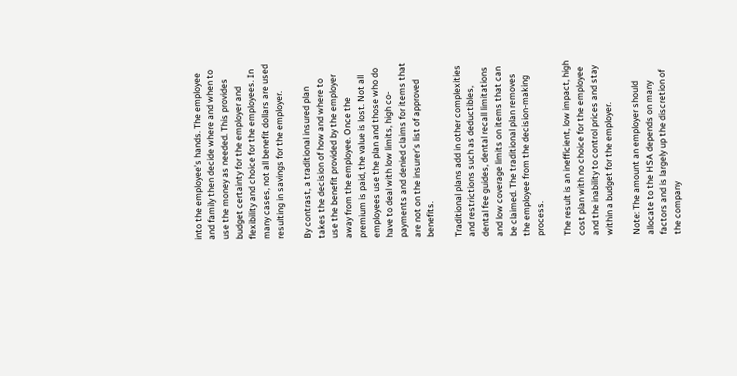into the employee’s hands. The employee and family then decide where and when to use the money as needed. This provides budget certainty for the employer and flexibility and choice for the employees. In many cases, not all benefit dollars are used resulting in savings for the employer.

By contrast, a traditional insured plan takes the decision of how and where to use the benefit provided by the employer away from the employee. Once the premium is paid, the value is lost. Not all employees use the plan and those who do have to deal with low limits, high co-payments and denied claims for items that are not on the insurer’s list of approved benefits.

Traditional plans add in other complexities and restrictions such as deductibles, dental fee guides, dental recall limitations and low coverage limits on items that can be claimed. The traditional plan removes the employee from the decision-making process.

The result is an inefficient, low impact, high cost plan with no choice for the employee and the inability to control prices and stay within a budget for the employer.

Note: The amount an employer should allocate to the HSA depends on many factors and is largely up the discretion of the company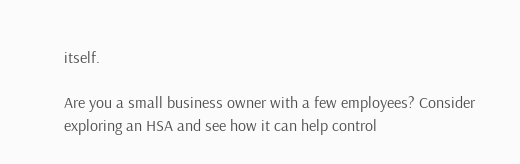itself.

Are you a small business owner with a few employees? Consider exploring an HSA and see how it can help control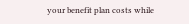your benefit plan costs while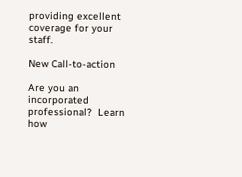providing excellent coverage for your staff.

New Call-to-action

Are you an incorporated professional?  Learn how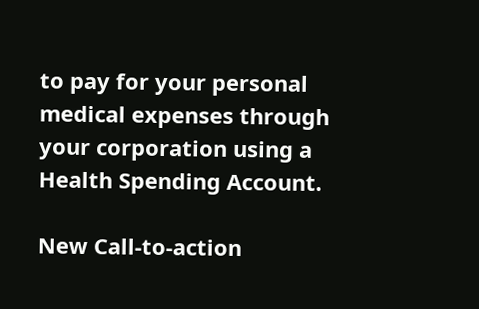to pay for your personal medical expenses through your corporation using a Health Spending Account.

New Call-to-action